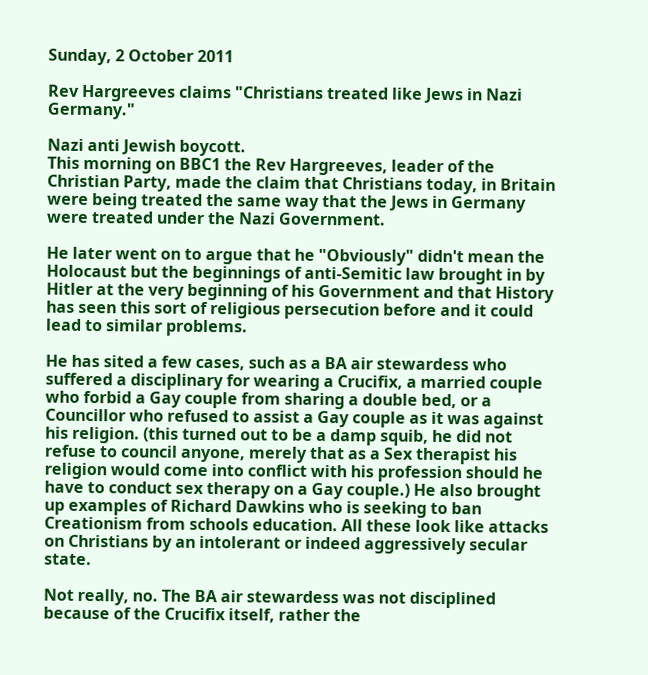Sunday, 2 October 2011

Rev Hargreeves claims "Christians treated like Jews in Nazi Germany."

Nazi anti Jewish boycott.
This morning on BBC1 the Rev Hargreeves, leader of the Christian Party, made the claim that Christians today, in Britain were being treated the same way that the Jews in Germany were treated under the Nazi Government.

He later went on to argue that he "Obviously" didn't mean the Holocaust but the beginnings of anti-Semitic law brought in by Hitler at the very beginning of his Government and that History has seen this sort of religious persecution before and it could lead to similar problems.

He has sited a few cases, such as a BA air stewardess who suffered a disciplinary for wearing a Crucifix, a married couple who forbid a Gay couple from sharing a double bed, or a Councillor who refused to assist a Gay couple as it was against his religion. (this turned out to be a damp squib, he did not refuse to council anyone, merely that as a Sex therapist his religion would come into conflict with his profession should he have to conduct sex therapy on a Gay couple.) He also brought up examples of Richard Dawkins who is seeking to ban Creationism from schools education. All these look like attacks on Christians by an intolerant or indeed aggressively secular state.

Not really, no. The BA air stewardess was not disciplined because of the Crucifix itself, rather the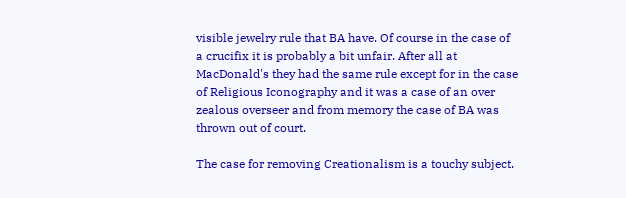visible jewelry rule that BA have. Of course in the case of a crucifix it is probably a bit unfair. After all at MacDonald's they had the same rule except for in the case of Religious Iconography and it was a case of an over zealous overseer and from memory the case of BA was thrown out of court.

The case for removing Creationalism is a touchy subject.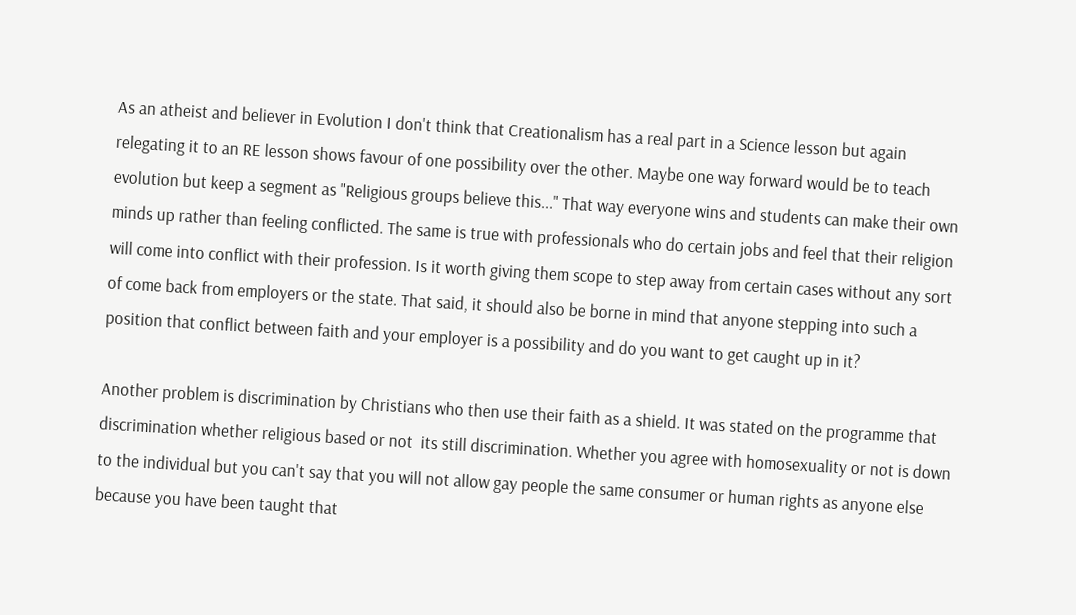As an atheist and believer in Evolution I don't think that Creationalism has a real part in a Science lesson but again relegating it to an RE lesson shows favour of one possibility over the other. Maybe one way forward would be to teach evolution but keep a segment as "Religious groups believe this..." That way everyone wins and students can make their own minds up rather than feeling conflicted. The same is true with professionals who do certain jobs and feel that their religion will come into conflict with their profession. Is it worth giving them scope to step away from certain cases without any sort of come back from employers or the state. That said, it should also be borne in mind that anyone stepping into such a position that conflict between faith and your employer is a possibility and do you want to get caught up in it?

Another problem is discrimination by Christians who then use their faith as a shield. It was stated on the programme that discrimination whether religious based or not  its still discrimination. Whether you agree with homosexuality or not is down to the individual but you can't say that you will not allow gay people the same consumer or human rights as anyone else because you have been taught that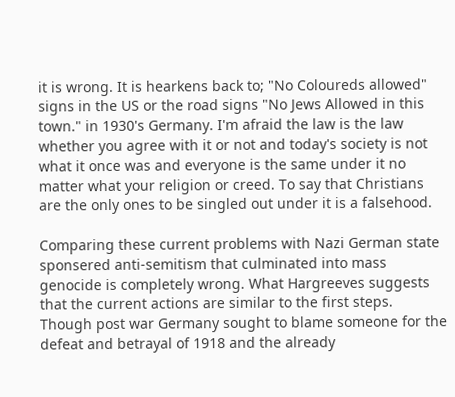it is wrong. It is hearkens back to; "No Coloureds allowed" signs in the US or the road signs "No Jews Allowed in this town." in 1930's Germany. I'm afraid the law is the law whether you agree with it or not and today's society is not what it once was and everyone is the same under it no matter what your religion or creed. To say that Christians are the only ones to be singled out under it is a falsehood.

Comparing these current problems with Nazi German state sponsered anti-semitism that culminated into mass genocide is completely wrong. What Hargreeves suggests that the current actions are similar to the first steps. Though post war Germany sought to blame someone for the defeat and betrayal of 1918 and the already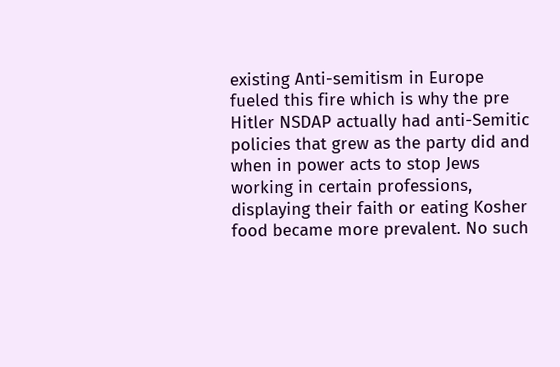existing Anti-semitism in Europe fueled this fire which is why the pre Hitler NSDAP actually had anti-Semitic policies that grew as the party did and when in power acts to stop Jews working in certain professions, displaying their faith or eating Kosher food became more prevalent. No such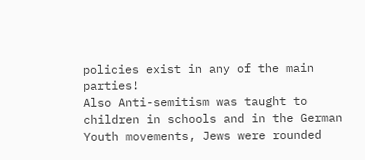policies exist in any of the main parties!
Also Anti-semitism was taught to children in schools and in the German Youth movements, Jews were rounded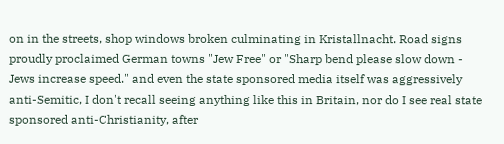on in the streets, shop windows broken culminating in Kristallnacht. Road signs proudly proclaimed German towns "Jew Free" or "Sharp bend please slow down - Jews increase speed." and even the state sponsored media itself was aggressively anti-Semitic, I don't recall seeing anything like this in Britain, nor do I see real state sponsored anti-Christianity, after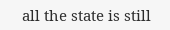all the state is still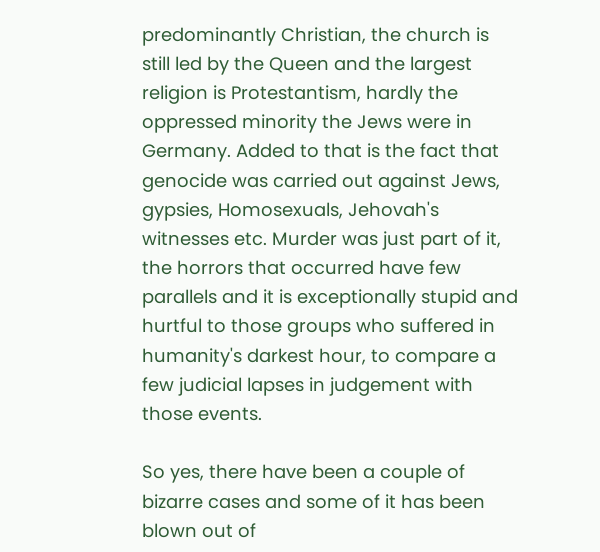predominantly Christian, the church is still led by the Queen and the largest religion is Protestantism, hardly the oppressed minority the Jews were in Germany. Added to that is the fact that genocide was carried out against Jews, gypsies, Homosexuals, Jehovah's witnesses etc. Murder was just part of it, the horrors that occurred have few parallels and it is exceptionally stupid and hurtful to those groups who suffered in humanity's darkest hour, to compare a few judicial lapses in judgement with those events.

So yes, there have been a couple of bizarre cases and some of it has been blown out of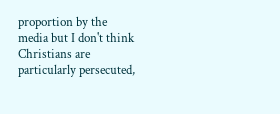proportion by the media but I don't think Christians are particularly persecuted,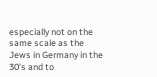especially not on the same scale as the Jews in Germany in the 30's and to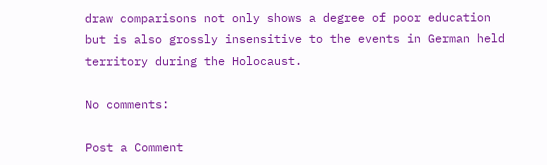draw comparisons not only shows a degree of poor education but is also grossly insensitive to the events in German held territory during the Holocaust.

No comments:

Post a Comment